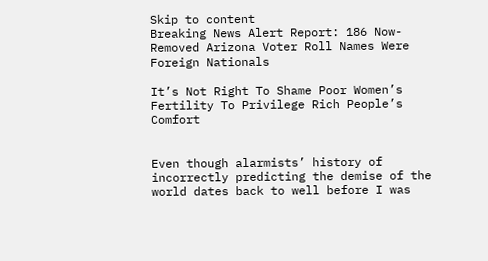Skip to content
Breaking News Alert Report: 186 Now-Removed Arizona Voter Roll Names Were Foreign Nationals

It’s Not Right To Shame Poor Women’s Fertility To Privilege Rich People’s Comfort


Even though alarmists’ history of incorrectly predicting the demise of the world dates back to well before I was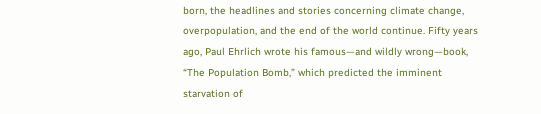born, the headlines and stories concerning climate change, overpopulation, and the end of the world continue. Fifty years ago, Paul Ehrlich wrote his famous—and wildly wrong—book, “The Population Bomb,” which predicted the imminent starvation of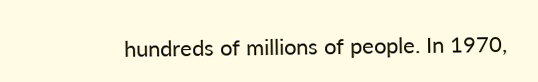hundreds of millions of people. In 1970,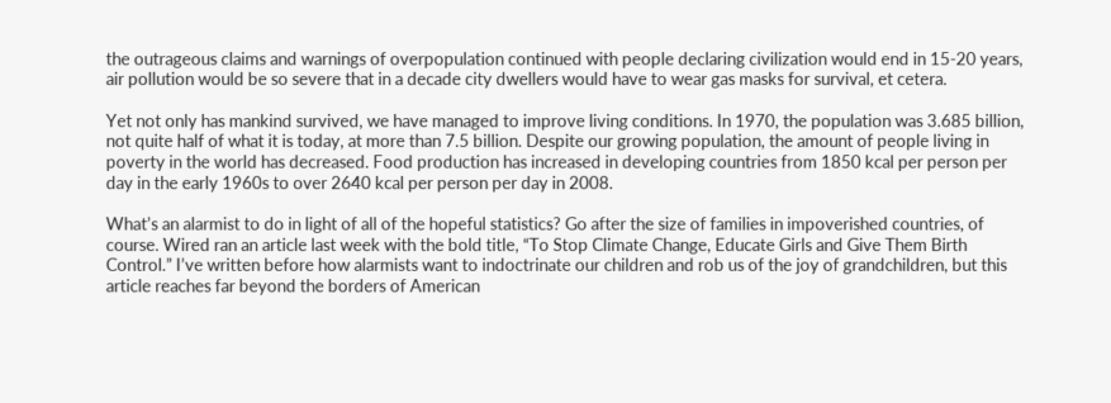the outrageous claims and warnings of overpopulation continued with people declaring civilization would end in 15-20 years, air pollution would be so severe that in a decade city dwellers would have to wear gas masks for survival, et cetera.

Yet not only has mankind survived, we have managed to improve living conditions. In 1970, the population was 3.685 billion, not quite half of what it is today, at more than 7.5 billion. Despite our growing population, the amount of people living in poverty in the world has decreased. Food production has increased in developing countries from 1850 kcal per person per day in the early 1960s to over 2640 kcal per person per day in 2008.

What’s an alarmist to do in light of all of the hopeful statistics? Go after the size of families in impoverished countries, of course. Wired ran an article last week with the bold title, “To Stop Climate Change, Educate Girls and Give Them Birth Control.” I’ve written before how alarmists want to indoctrinate our children and rob us of the joy of grandchildren, but this article reaches far beyond the borders of American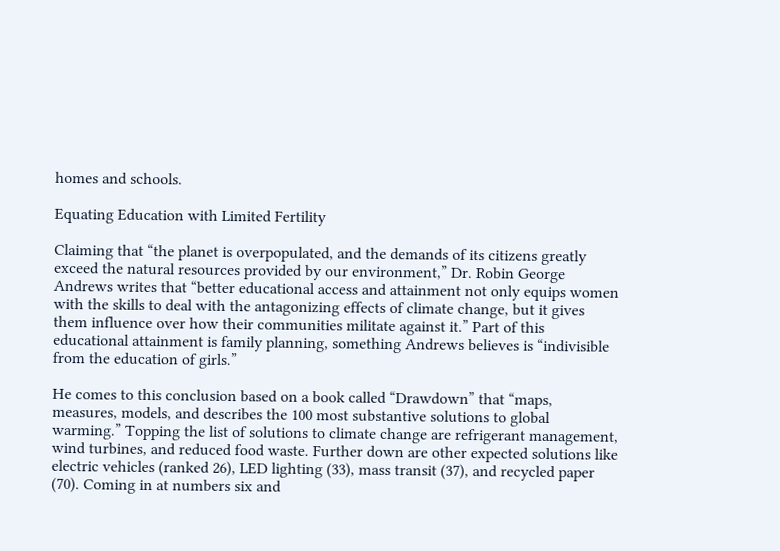homes and schools.

Equating Education with Limited Fertility

Claiming that “the planet is overpopulated, and the demands of its citizens greatly exceed the natural resources provided by our environment,” Dr. Robin George Andrews writes that “better educational access and attainment not only equips women with the skills to deal with the antagonizing effects of climate change, but it gives them influence over how their communities militate against it.” Part of this educational attainment is family planning, something Andrews believes is “indivisible from the education of girls.”

He comes to this conclusion based on a book called “Drawdown” that “maps, measures, models, and describes the 100 most substantive solutions to global warming.” Topping the list of solutions to climate change are refrigerant management, wind turbines, and reduced food waste. Further down are other expected solutions like electric vehicles (ranked 26), LED lighting (33), mass transit (37), and recycled paper (70). Coming in at numbers six and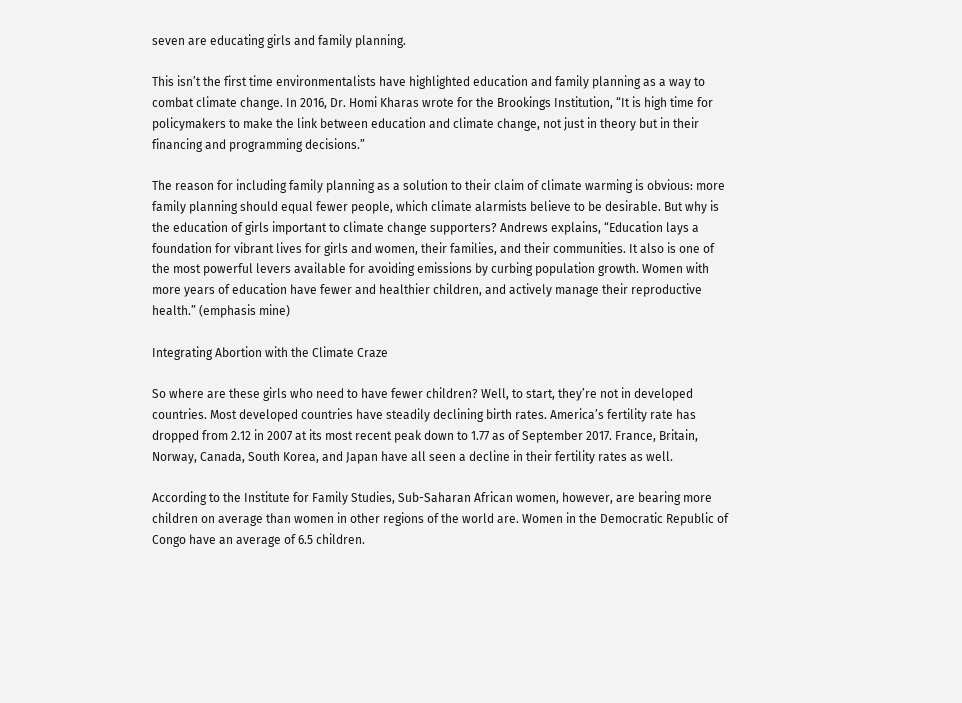seven are educating girls and family planning.

This isn’t the first time environmentalists have highlighted education and family planning as a way to combat climate change. In 2016, Dr. Homi Kharas wrote for the Brookings Institution, “It is high time for policymakers to make the link between education and climate change, not just in theory but in their financing and programming decisions.”

The reason for including family planning as a solution to their claim of climate warming is obvious: more family planning should equal fewer people, which climate alarmists believe to be desirable. But why is the education of girls important to climate change supporters? Andrews explains, “Education lays a foundation for vibrant lives for girls and women, their families, and their communities. It also is one of the most powerful levers available for avoiding emissions by curbing population growth. Women with more years of education have fewer and healthier children, and actively manage their reproductive health.” (emphasis mine)

Integrating Abortion with the Climate Craze

So where are these girls who need to have fewer children? Well, to start, they’re not in developed countries. Most developed countries have steadily declining birth rates. America’s fertility rate has dropped from 2.12 in 2007 at its most recent peak down to 1.77 as of September 2017. France, Britain, Norway, Canada, South Korea, and Japan have all seen a decline in their fertility rates as well.

According to the Institute for Family Studies, Sub-Saharan African women, however, are bearing more children on average than women in other regions of the world are. Women in the Democratic Republic of Congo have an average of 6.5 children.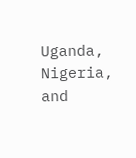Uganda, Nigeria, and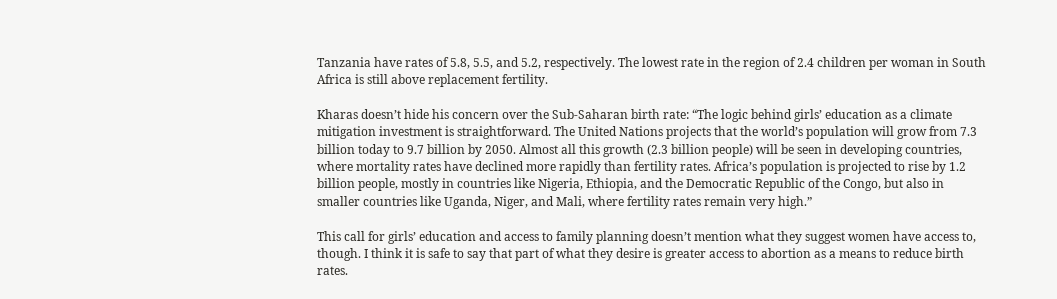Tanzania have rates of 5.8, 5.5, and 5.2, respectively. The lowest rate in the region of 2.4 children per woman in South Africa is still above replacement fertility.

Kharas doesn’t hide his concern over the Sub-Saharan birth rate: “The logic behind girls’ education as a climate mitigation investment is straightforward. The United Nations projects that the world’s population will grow from 7.3 billion today to 9.7 billion by 2050. Almost all this growth (2.3 billion people) will be seen in developing countries, where mortality rates have declined more rapidly than fertility rates. Africa’s population is projected to rise by 1.2 billion people, mostly in countries like Nigeria, Ethiopia, and the Democratic Republic of the Congo, but also in smaller countries like Uganda, Niger, and Mali, where fertility rates remain very high.”

This call for girls’ education and access to family planning doesn’t mention what they suggest women have access to, though. I think it is safe to say that part of what they desire is greater access to abortion as a means to reduce birth rates.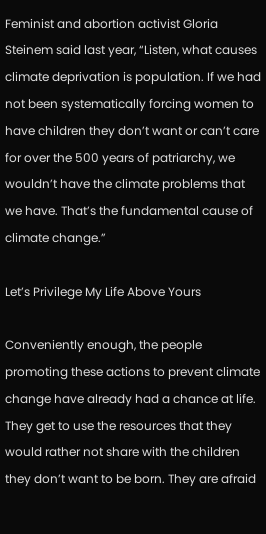Feminist and abortion activist Gloria Steinem said last year, “Listen, what causes climate deprivation is population. If we had not been systematically forcing women to have children they don’t want or can’t care for over the 500 years of patriarchy, we wouldn’t have the climate problems that we have. That’s the fundamental cause of climate change.”

Let’s Privilege My Life Above Yours

Conveniently enough, the people promoting these actions to prevent climate change have already had a chance at life. They get to use the resources that they would rather not share with the children they don’t want to be born. They are afraid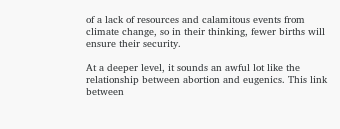of a lack of resources and calamitous events from climate change, so in their thinking, fewer births will ensure their security.

At a deeper level, it sounds an awful lot like the relationship between abortion and eugenics. This link between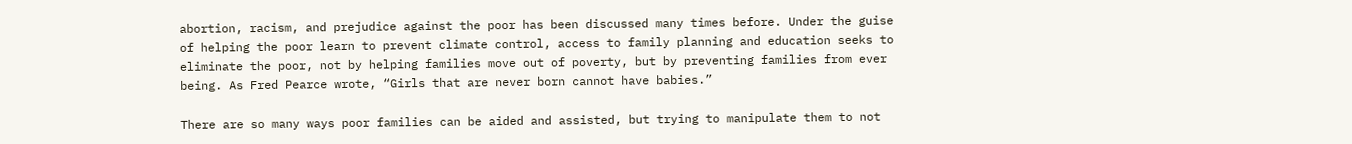abortion, racism, and prejudice against the poor has been discussed many times before. Under the guise of helping the poor learn to prevent climate control, access to family planning and education seeks to eliminate the poor, not by helping families move out of poverty, but by preventing families from ever being. As Fred Pearce wrote, “Girls that are never born cannot have babies.”

There are so many ways poor families can be aided and assisted, but trying to manipulate them to not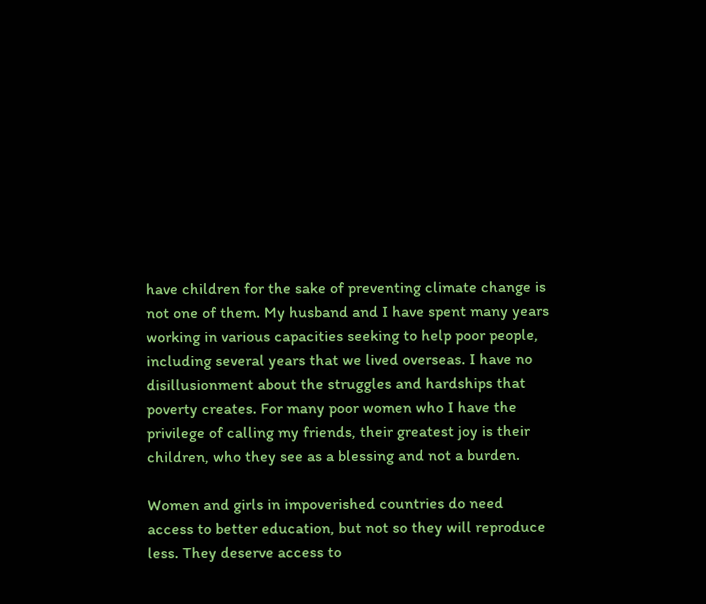have children for the sake of preventing climate change is not one of them. My husband and I have spent many years working in various capacities seeking to help poor people, including several years that we lived overseas. I have no disillusionment about the struggles and hardships that poverty creates. For many poor women who I have the privilege of calling my friends, their greatest joy is their children, who they see as a blessing and not a burden.

Women and girls in impoverished countries do need access to better education, but not so they will reproduce less. They deserve access to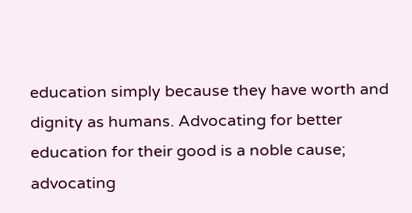education simply because they have worth and dignity as humans. Advocating for better education for their good is a noble cause; advocating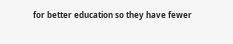for better education so they have fewer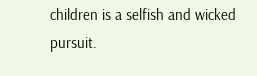children is a selfish and wicked pursuit.